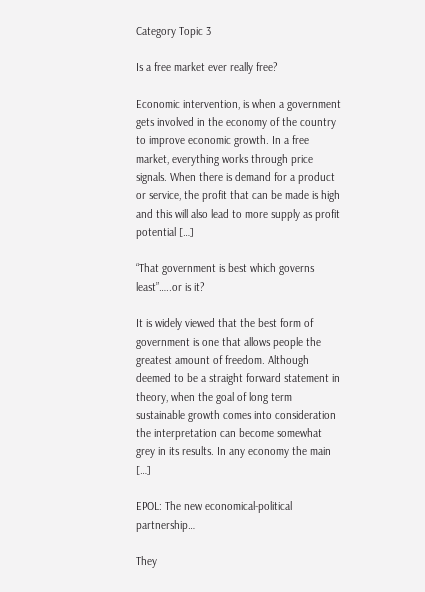Category Topic 3

Is a free market ever really free?

Economic intervention, is when a government gets involved in the economy of the country to improve economic growth. In a free market, everything works through price signals. When there is demand for a product or service, the profit that can be made is high and this will also lead to more supply as profit potential […]

“That government is best which governs least”…..or is it?

It is widely viewed that the best form of government is one that allows people the greatest amount of freedom. Although deemed to be a straight forward statement in theory, when the goal of long term sustainable growth comes into consideration the interpretation can become somewhat grey in its results. In any economy the main […]

EPOL: The new economical-political partnership…

They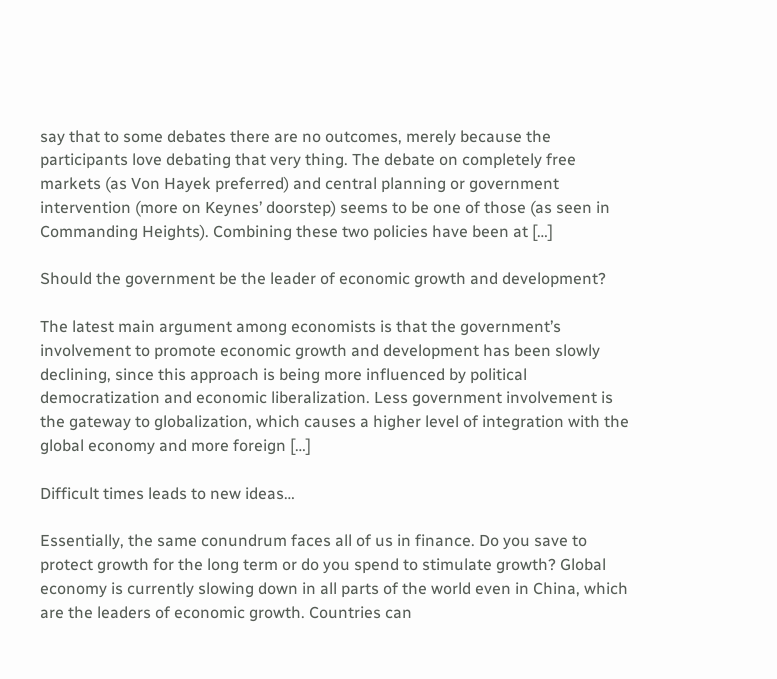say that to some debates there are no outcomes, merely because the participants love debating that very thing. The debate on completely free markets (as Von Hayek preferred) and central planning or government intervention (more on Keynes’ doorstep) seems to be one of those (as seen in Commanding Heights). Combining these two policies have been at […]

Should the government be the leader of economic growth and development?

The latest main argument among economists is that the government’s involvement to promote economic growth and development has been slowly declining, since this approach is being more influenced by political democratization and economic liberalization. Less government involvement is the gateway to globalization, which causes a higher level of integration with the global economy and more foreign […]

Difficult times leads to new ideas…

Essentially, the same conundrum faces all of us in finance. Do you save to protect growth for the long term or do you spend to stimulate growth? Global economy is currently slowing down in all parts of the world even in China, which are the leaders of economic growth. Countries can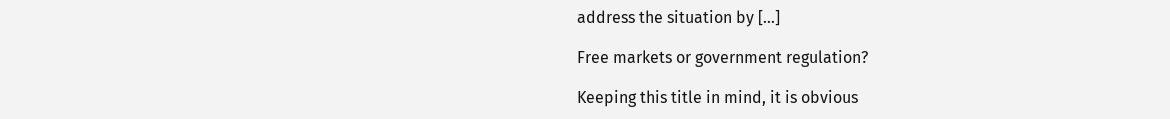address the situation by […]

Free markets or government regulation?

Keeping this title in mind, it is obvious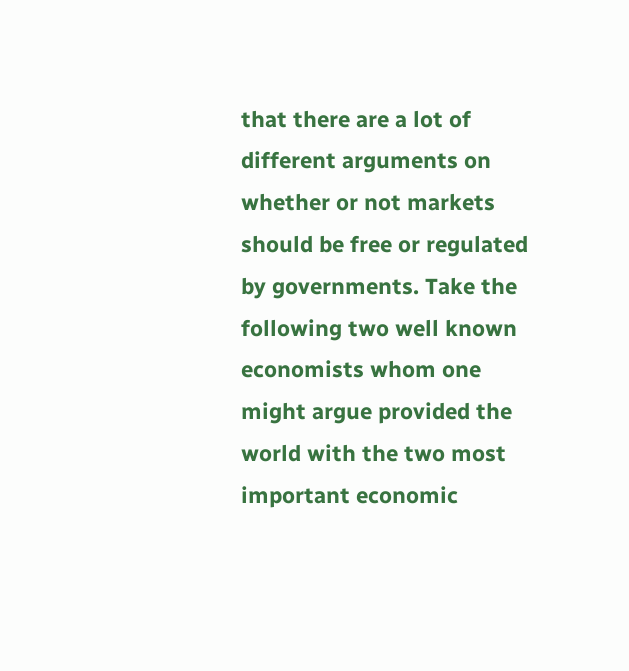that there are a lot of different arguments on whether or not markets should be free or regulated by governments. Take the following two well known economists whom one might argue provided the world with the two most important economic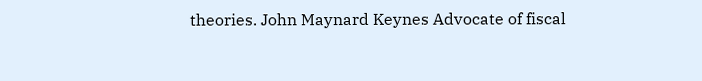theories. John Maynard Keynes Advocate of fiscal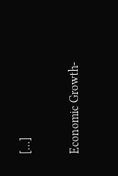[…]

Economic Growth-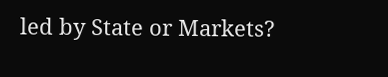led by State or Markets?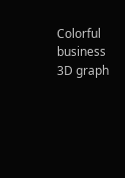Colorful business 3D graph